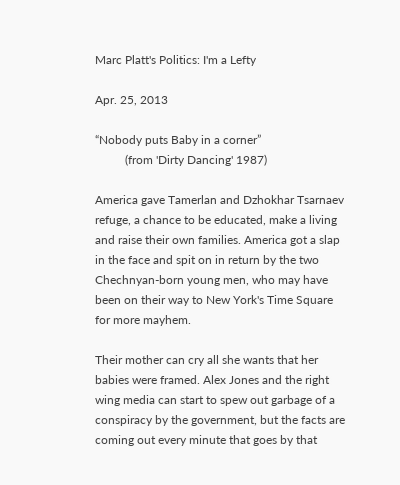Marc Platt's Politics: I'm a Lefty

Apr. 25, 2013

“Nobody puts Baby in a corner”
          (from 'Dirty Dancing' 1987)

America gave Tamerlan and Dzhokhar Tsarnaev refuge, a chance to be educated, make a living and raise their own families. America got a slap in the face and spit on in return by the two Chechnyan-born young men, who may have been on their way to New York's Time Square for more mayhem.

Their mother can cry all she wants that her babies were framed. Alex Jones and the right wing media can start to spew out garbage of a conspiracy by the government, but the facts are coming out every minute that goes by that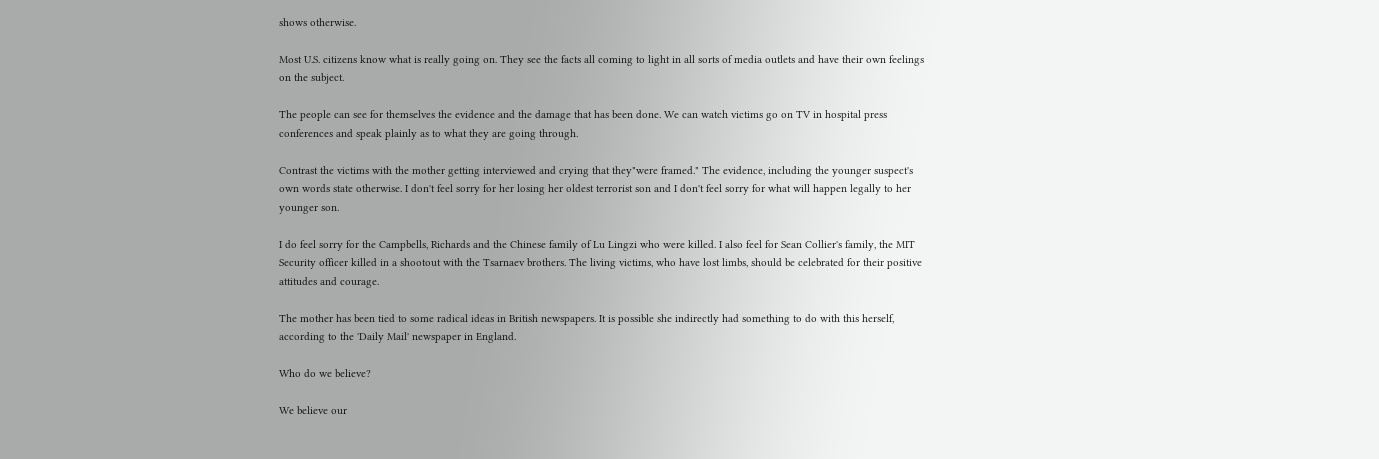shows otherwise.

Most U.S. citizens know what is really going on. They see the facts all coming to light in all sorts of media outlets and have their own feelings on the subject.

The people can see for themselves the evidence and the damage that has been done. We can watch victims go on TV in hospital press conferences and speak plainly as to what they are going through.

Contrast the victims with the mother getting interviewed and crying that they"were framed." The evidence, including the younger suspect's own words state otherwise. I don't feel sorry for her losing her oldest terrorist son and I don't feel sorry for what will happen legally to her younger son.

I do feel sorry for the Campbells, Richards and the Chinese family of Lu Lingzi who were killed. I also feel for Sean Collier's family, the MIT Security officer killed in a shootout with the Tsarnaev brothers. The living victims, who have lost limbs, should be celebrated for their positive attitudes and courage.

The mother has been tied to some radical ideas in British newspapers. It is possible she indirectly had something to do with this herself, according to the 'Daily Mail' newspaper in England.

Who do we believe?

We believe our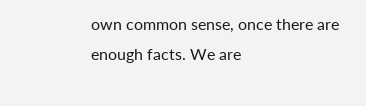own common sense, once there are enough facts. We are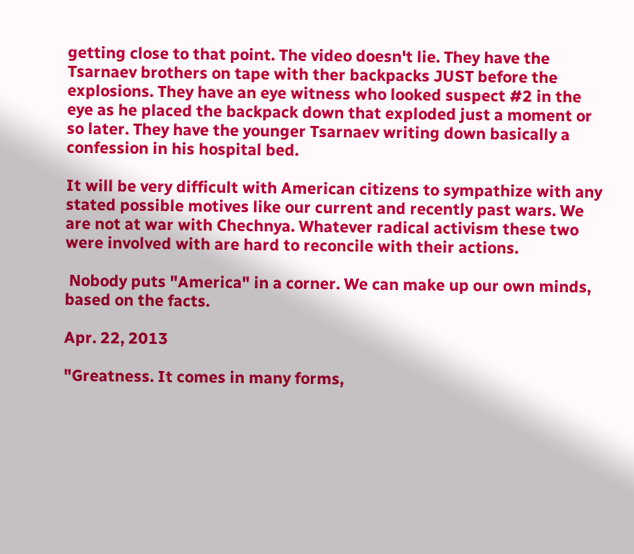getting close to that point. The video doesn't lie. They have the Tsarnaev brothers on tape with ther backpacks JUST before the explosions. They have an eye witness who looked suspect #2 in the eye as he placed the backpack down that exploded just a moment or so later. They have the younger Tsarnaev writing down basically a confession in his hospital bed.

It will be very difficult with American citizens to sympathize with any stated possible motives like our current and recently past wars. We are not at war with Chechnya. Whatever radical activism these two were involved with are hard to reconcile with their actions.

 Nobody puts "America" in a corner. We can make up our own minds, based on the facts.

Apr. 22, 2013

"Greatness. It comes in many forms,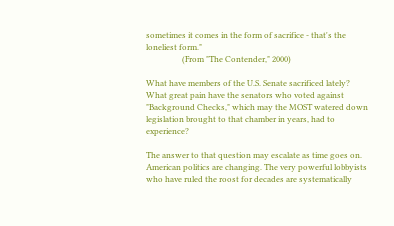sometimes it comes in the form of sacrifice - that's the loneliest form."
                  (From "The Contender," 2000)

What have members of the U.S. Senate sacrificed lately? What great pain have the senators who voted against "Background Checks," which may the MOST watered down legislation brought to that chamber in years, had to experience?

The answer to that question may escalate as time goes on. American politics are changing. The very powerful lobbyists who have ruled the roost for decades are systematically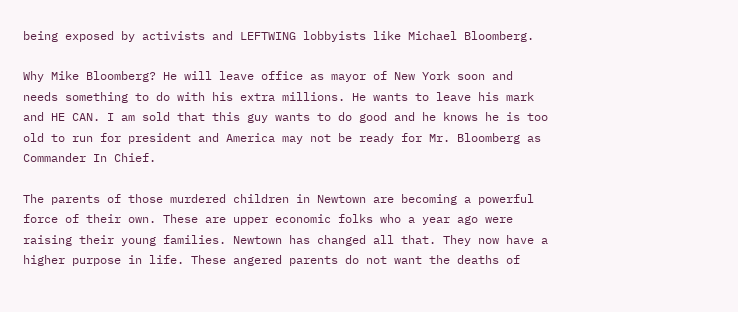being exposed by activists and LEFTWING lobbyists like Michael Bloomberg.

Why Mike Bloomberg? He will leave office as mayor of New York soon and needs something to do with his extra millions. He wants to leave his mark and HE CAN. I am sold that this guy wants to do good and he knows he is too old to run for president and America may not be ready for Mr. Bloomberg as Commander In Chief.

The parents of those murdered children in Newtown are becoming a powerful force of their own. These are upper economic folks who a year ago were raising their young families. Newtown has changed all that. They now have a higher purpose in life. These angered parents do not want the deaths of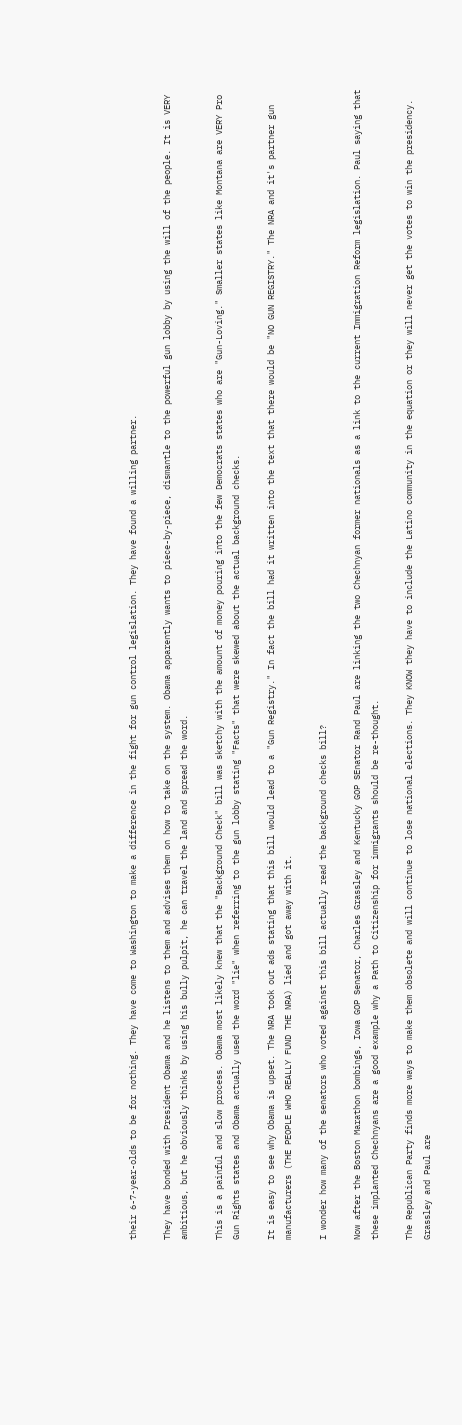their 6-7-year-olds to be for nothing. They have come to Washington to make a difference in the fight for gun control legislation. They have found a willing partner.

They have bonded with President Obama and he listens to them and advises them on how to take on the system. Obama apparently wants to piece-by-piece, dismantle to the powerful gun lobby by using the will of the people. It is VERY ambitious, but he obviously thinks by using his bully pulpit, he can travel the land and spread the word.

This is a painful and slow process. Obama most likely knew that the "Background Check" bill was sketchy with the amount of money pouring into the few Democrats states who are "Gun-Loving." Smaller states like Montana are VERY Pro Gun Rights states and Obama actually used the word "lie" when referring to the gun lobby stating "Facts" that were skewed about the actual background checks.

It is easy to see why Obama is upset. The NRA took out ads stating that this bill would lead to a "Gun Registry." In fact the bill had it written into the text that there would be "NO GUN REGISTRY." The NRA and it's partner gun manufacturers (THE PEOPLE WHO REALLY FUND THE NRA) lied and got away with it.

I wonder how many of the senators who voted against this bill actually read the background checks bill?

Now after the Boston Marathon bombings, Iowa GOP Senator, Charles Grassley and Kentucky GOP SEnator Rand Paul are linking the two Chechnyan former nationals as a link to the current Immigration Reform legislation. Paul saying that these implanted Chechnyans are a good example why a Path to Citizenship for immigrants should be re-thought.

The Republican Party finds more ways to make them obsolete and will continue to lose national elections. They KNOW they have to include the Latino community in the equation or they will never get the votes to win the presidency. Grassley and Paul are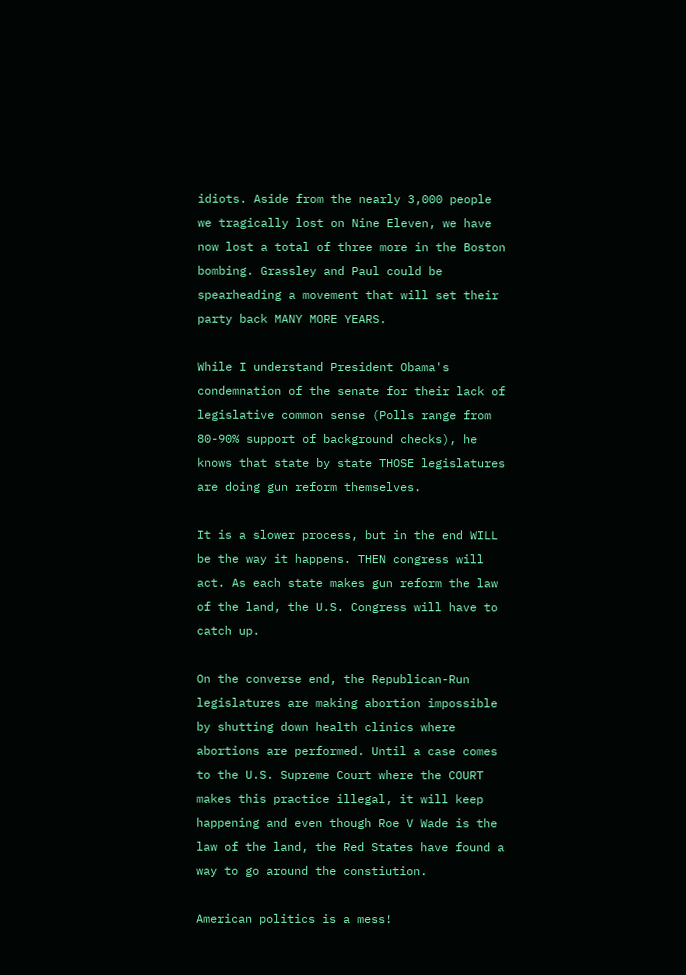idiots. Aside from the nearly 3,000 people we tragically lost on Nine Eleven, we have now lost a total of three more in the Boston bombing. Grassley and Paul could be spearheading a movement that will set their party back MANY MORE YEARS.

While I understand President Obama's condemnation of the senate for their lack of legislative common sense (Polls range from 80-90% support of background checks), he knows that state by state THOSE legislatures are doing gun reform themselves.

It is a slower process, but in the end WILL be the way it happens. THEN congress will act. As each state makes gun reform the law of the land, the U.S. Congress will have to catch up.

On the converse end, the Republican-Run legislatures are making abortion impossible by shutting down health clinics where abortions are performed. Until a case comes to the U.S. Supreme Court where the COURT makes this practice illegal, it will keep happening and even though Roe V Wade is the law of the land, the Red States have found a way to go around the constiution.

American politics is a mess!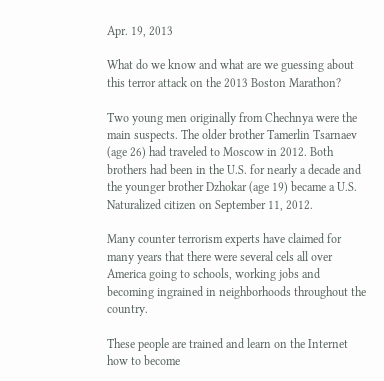Apr. 19, 2013

What do we know and what are we guessing about this terror attack on the 2013 Boston Marathon?

Two young men originally from Chechnya were the main suspects. The older brother Tamerlin Tsarnaev (age 26) had traveled to Moscow in 2012. Both brothers had been in the U.S. for nearly a decade and the younger brother Dzhokar (age 19) became a U.S. Naturalized citizen on September 11, 2012.

Many counter terrorism experts have claimed for many years that there were several cels all over America going to schools, working jobs and becoming ingrained in neighborhoods throughout the country.

These people are trained and learn on the Internet how to become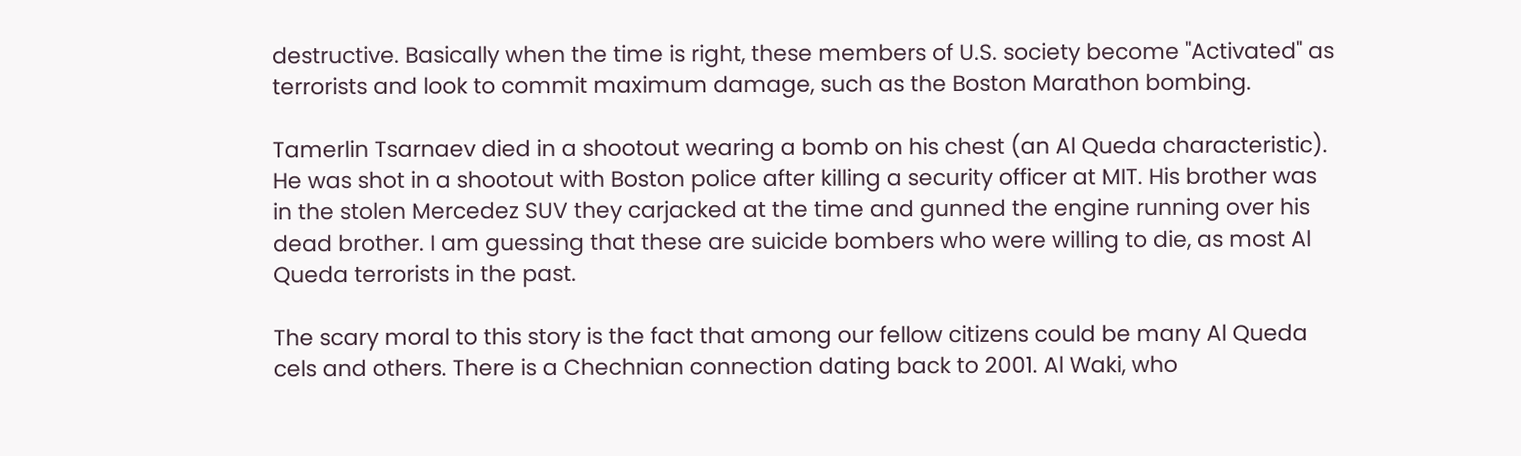destructive. Basically when the time is right, these members of U.S. society become "Activated" as terrorists and look to commit maximum damage, such as the Boston Marathon bombing.

Tamerlin Tsarnaev died in a shootout wearing a bomb on his chest (an Al Queda characteristic). He was shot in a shootout with Boston police after killing a security officer at MIT. His brother was in the stolen Mercedez SUV they carjacked at the time and gunned the engine running over his dead brother. I am guessing that these are suicide bombers who were willing to die, as most Al Queda terrorists in the past.

The scary moral to this story is the fact that among our fellow citizens could be many Al Queda cels and others. There is a Chechnian connection dating back to 2001. Al Waki, who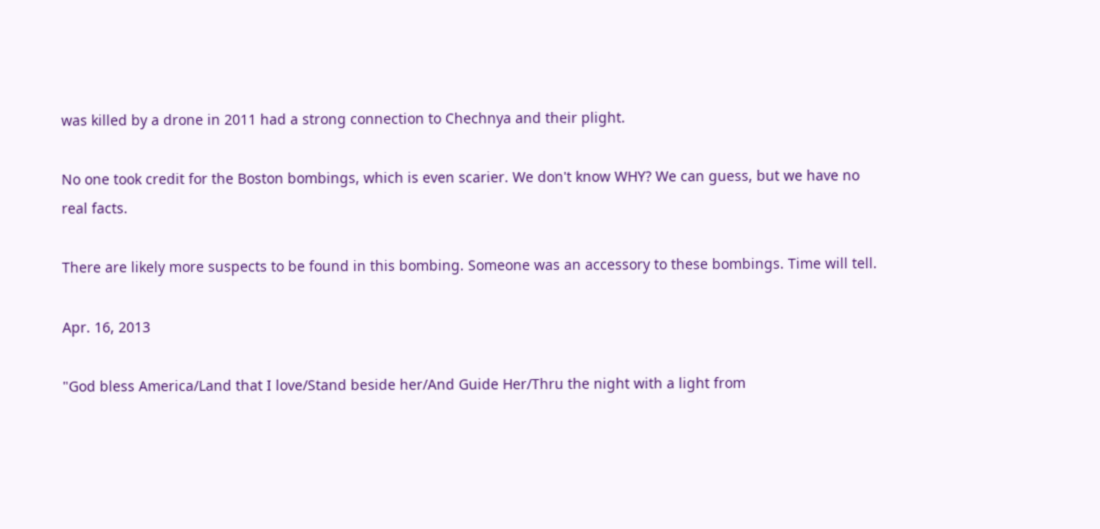was killed by a drone in 2011 had a strong connection to Chechnya and their plight.

No one took credit for the Boston bombings, which is even scarier. We don't know WHY? We can guess, but we have no real facts.

There are likely more suspects to be found in this bombing. Someone was an accessory to these bombings. Time will tell.

Apr. 16, 2013

"God bless America/Land that I love/Stand beside her/And Guide Her/Thru the night with a light from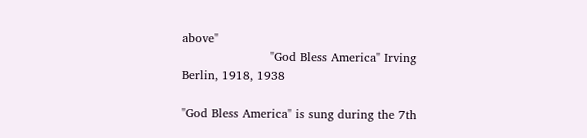above"
                      "God Bless America" Irving Berlin, 1918, 1938

"God Bless America" is sung during the 7th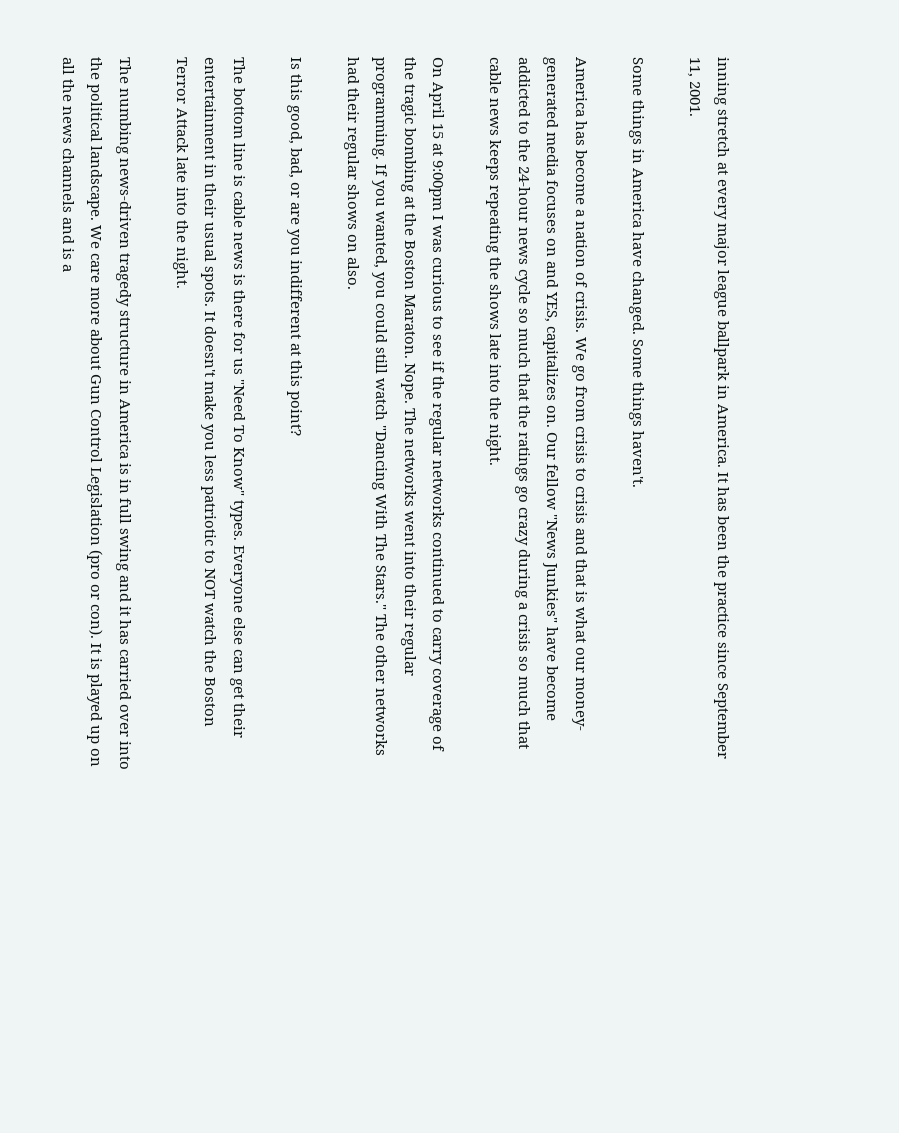inning stretch at every major league ballpark in America. It has been the practice since September 11, 2001.

Some things in America have changed. Some things haven't.

America has become a nation of crisis. We go from crisis to crisis and that is what our money-generated media focuses on and YES, capitalizes on. Our fellow "News Junkies" have become addicted to the 24-hour news cycle so much that the ratings go crazy during a crisis so much that cable news keeps repeating the shows late into the night.

On April 15 at 9:00pm I was curious to see if the regular networks continued to carry coverage of the tragic bombing at the Boston Maraton. Nope. The networks went into their regular programming. If you wanted, you could still watch "Dancing With The Stars." The other networks had their regular shows on also.

Is this good, bad, or are you indifferent at this point?

The bottom line is cable news is there for us "Need To Know" types. Everyone else can get their entertainment in their usual spots. It doesn't make you less patriotic to NOT watch the Boston Terror Attack late into the night.

The numbing news-driven tragedy structure in America is in full swing and it has carried over into the political landscape. We care more about Gun Control Legislation (pro or con). It is played up on all the news channels and is a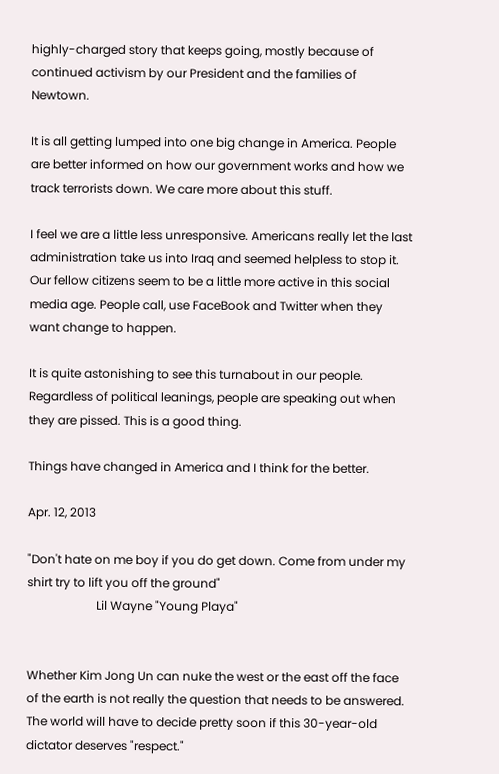highly-charged story that keeps going, mostly because of continued activism by our President and the families of Newtown.

It is all getting lumped into one big change in America. People are better informed on how our government works and how we track terrorists down. We care more about this stuff.

I feel we are a little less unresponsive. Americans really let the last administration take us into Iraq and seemed helpless to stop it. Our fellow citizens seem to be a little more active in this social media age. People call, use FaceBook and Twitter when they want change to happen.

It is quite astonishing to see this turnabout in our people. Regardless of political leanings, people are speaking out when they are pissed. This is a good thing.

Things have changed in America and I think for the better.

Apr. 12, 2013

"Don't hate on me boy if you do get down. Come from under my shirt try to lift you off the ground"
                       Lil Wayne "Young Playa"


Whether Kim Jong Un can nuke the west or the east off the face of the earth is not really the question that needs to be answered. The world will have to decide pretty soon if this 30-year-old dictator deserves "respect."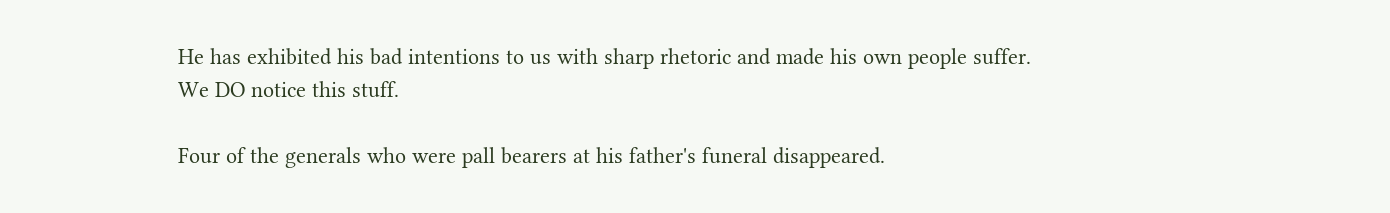He has exhibited his bad intentions to us with sharp rhetoric and made his own people suffer. We DO notice this stuff.

Four of the generals who were pall bearers at his father's funeral disappeared.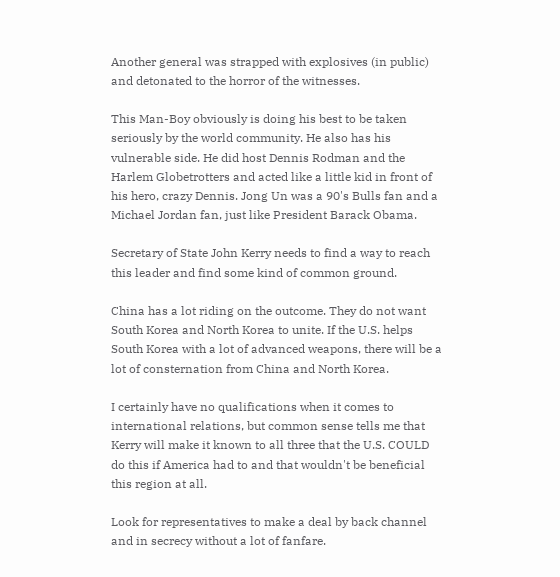Another general was strapped with explosives (in public) and detonated to the horror of the witnesses.

This Man-Boy obviously is doing his best to be taken seriously by the world community. He also has his vulnerable side. He did host Dennis Rodman and the Harlem Globetrotters and acted like a little kid in front of his hero, crazy Dennis. Jong Un was a 90's Bulls fan and a Michael Jordan fan, just like President Barack Obama.

Secretary of State John Kerry needs to find a way to reach this leader and find some kind of common ground.

China has a lot riding on the outcome. They do not want South Korea and North Korea to unite. If the U.S. helps South Korea with a lot of advanced weapons, there will be a lot of consternation from China and North Korea.

I certainly have no qualifications when it comes to international relations, but common sense tells me that Kerry will make it known to all three that the U.S. COULD do this if America had to and that wouldn't be beneficial this region at all.

Look for representatives to make a deal by back channel and in secrecy without a lot of fanfare.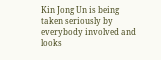Kin Jong Un is being taken seriously by everybody involved and looks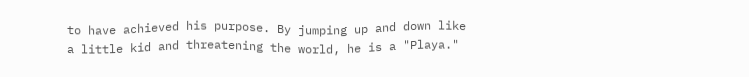to have achieved his purpose. By jumping up and down like a little kid and threatening the world, he is a "Playa."